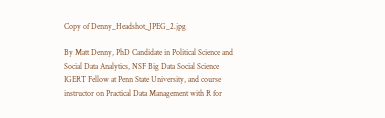Copy of Denny_Headshot_JPEG_2.jpg

By Matt Denny, PhD Candidate in Political Science and Social Data Analytics, NSF Big Data Social Science IGERT Fellow at Penn State University, and course instructor on Practical Data Management with R for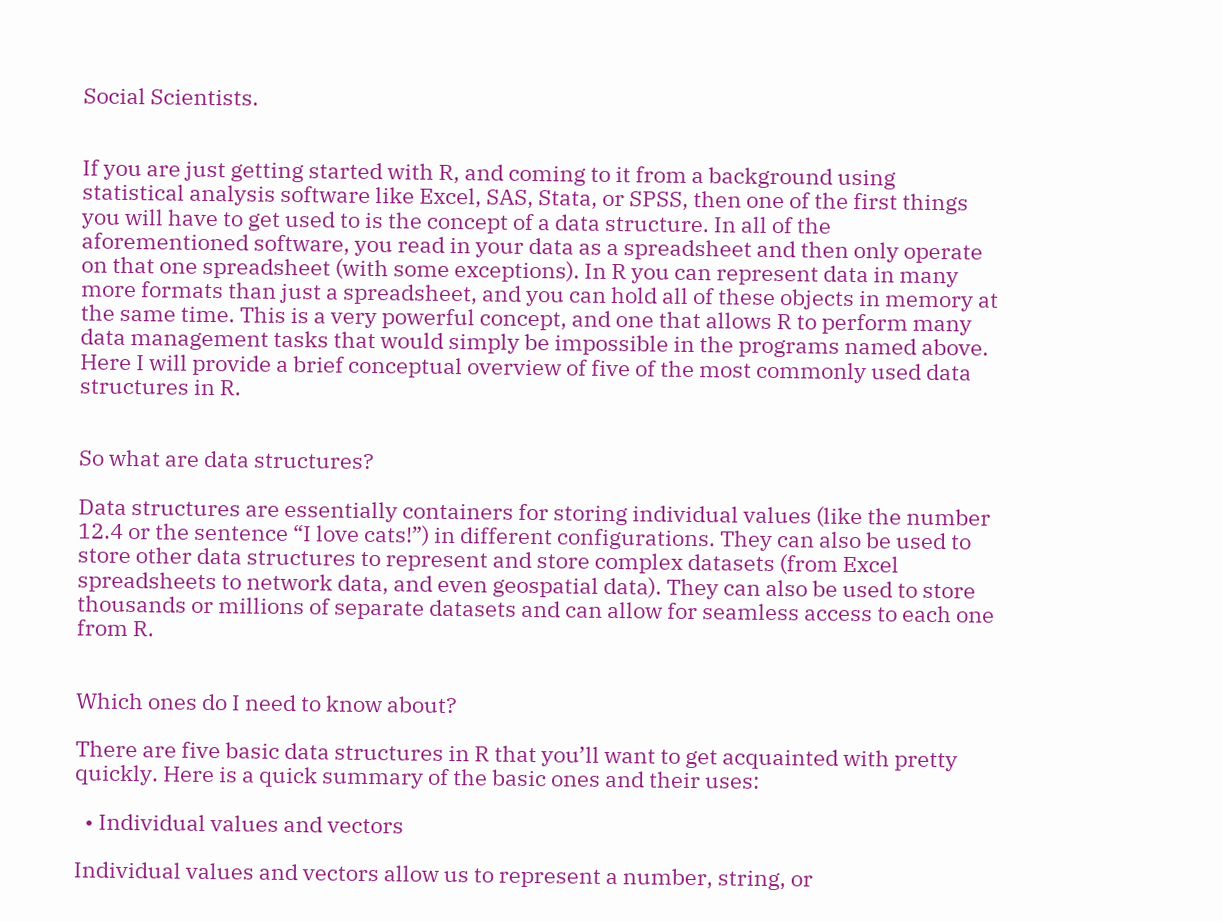Social Scientists.


If you are just getting started with R, and coming to it from a background using statistical analysis software like Excel, SAS, Stata, or SPSS, then one of the first things you will have to get used to is the concept of a data structure. In all of the aforementioned software, you read in your data as a spreadsheet and then only operate on that one spreadsheet (with some exceptions). In R you can represent data in many more formats than just a spreadsheet, and you can hold all of these objects in memory at the same time. This is a very powerful concept, and one that allows R to perform many data management tasks that would simply be impossible in the programs named above. Here I will provide a brief conceptual overview of five of the most commonly used data structures in R.


So what are data structures?

Data structures are essentially containers for storing individual values (like the number 12.4 or the sentence “I love cats!”) in different configurations. They can also be used to store other data structures to represent and store complex datasets (from Excel spreadsheets to network data, and even geospatial data). They can also be used to store thousands or millions of separate datasets and can allow for seamless access to each one from R.


Which ones do I need to know about?

There are five basic data structures in R that you’ll want to get acquainted with pretty quickly. Here is a quick summary of the basic ones and their uses:

  • Individual values and vectors

Individual values and vectors allow us to represent a number, string, or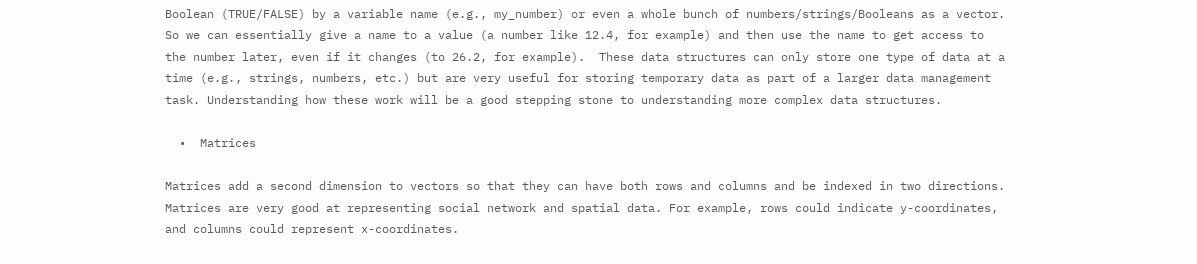Boolean (TRUE/FALSE) by a variable name (e.g., my_number) or even a whole bunch of numbers/strings/Booleans as a vector. So we can essentially give a name to a value (a number like 12.4, for example) and then use the name to get access to the number later, even if it changes (to 26.2, for example).  These data structures can only store one type of data at a time (e.g., strings, numbers, etc.) but are very useful for storing temporary data as part of a larger data management task. Understanding how these work will be a good stepping stone to understanding more complex data structures.

  •  Matrices

Matrices add a second dimension to vectors so that they can have both rows and columns and be indexed in two directions. Matrices are very good at representing social network and spatial data. For example, rows could indicate y-coordinates, and columns could represent x-coordinates.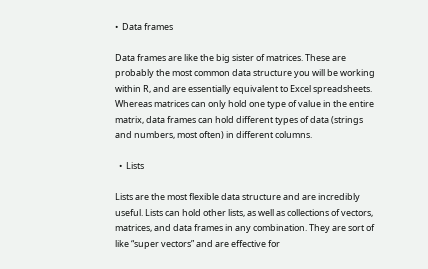•  Data frames

Data frames are like the big sister of matrices. These are probably the most common data structure you will be working within R, and are essentially equivalent to Excel spreadsheets. Whereas matrices can only hold one type of value in the entire matrix, data frames can hold different types of data (strings and numbers, most often) in different columns.

  •  Lists

Lists are the most flexible data structure and are incredibly useful. Lists can hold other lists, as well as collections of vectors, matrices, and data frames in any combination. They are sort of like “super vectors” and are effective for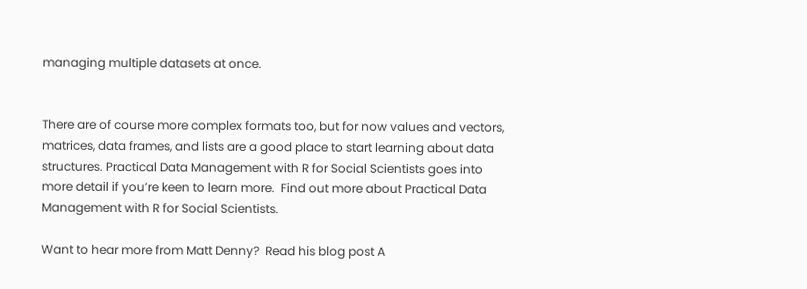managing multiple datasets at once.


There are of course more complex formats too, but for now values and vectors, matrices, data frames, and lists are a good place to start learning about data structures. Practical Data Management with R for Social Scientists goes into more detail if you’re keen to learn more.  Find out more about Practical Data Management with R for Social Scientists.

Want to hear more from Matt Denny?  Read his blog post A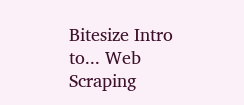Bitesize Intro to... Web Scraping